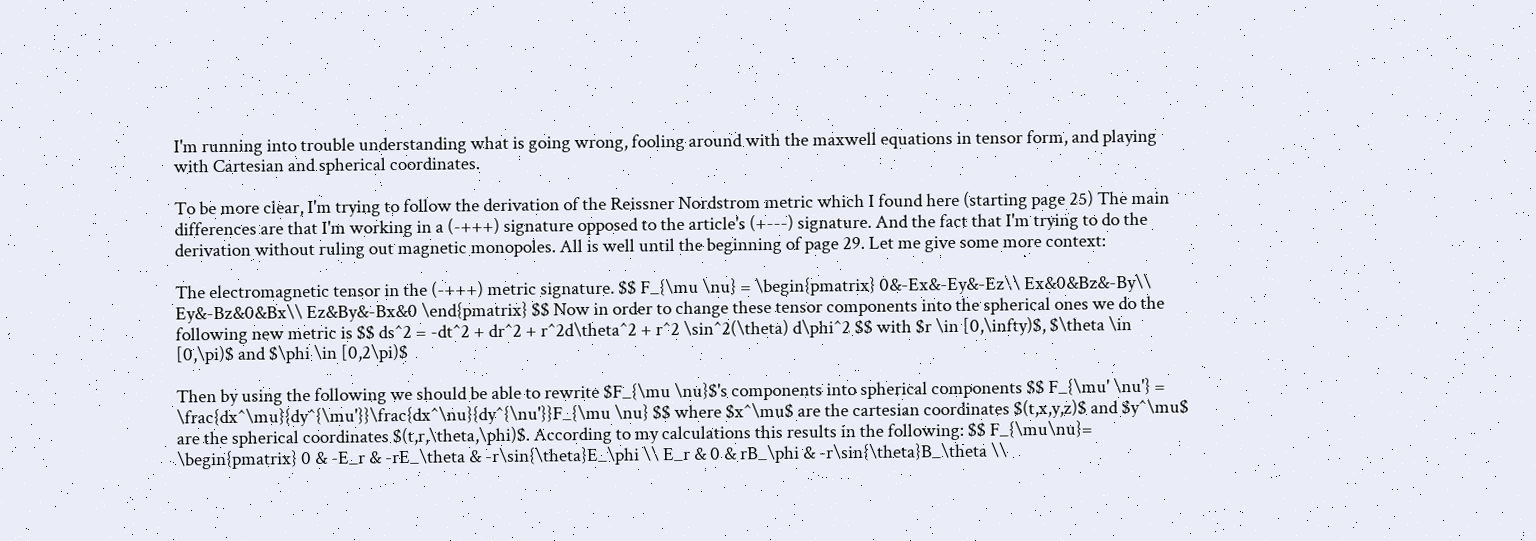I'm running into trouble understanding what is going wrong, fooling around with the maxwell equations in tensor form, and playing with Cartesian and spherical coordinates.

To be more clear, I'm trying to follow the derivation of the Reissner Nordstrom metric which I found here (starting page 25) The main differences are that I'm working in a (-+++) signature opposed to the article's (+---) signature. And the fact that I'm trying to do the derivation without ruling out magnetic monopoles. All is well until the beginning of page 29. Let me give some more context:

The electromagnetic tensor in the (-+++) metric signature. $$ F_{\mu \nu} = \begin{pmatrix} 0&-Ex&-Ey&-Ez\\ Ex&0&Bz&-By\\ Ey&-Bz&0&Bx\\ Ez&By&-Bx&0 \end{pmatrix} $$ Now in order to change these tensor components into the spherical ones we do the following new metric is $$ ds^2 = -dt^2 + dr^2 + r^2d\theta^2 + r^2 \sin^2(\theta) d\phi^2 $$ with $r \in [0,\infty)$, $\theta \in [0,\pi)$ and $\phi \in [0,2\pi)$

Then by using the following we should be able to rewrite $F_{\mu \nu}$'s components into spherical components $$ F_{\mu' \nu'} = \frac{dx^\mu}{dy^{\mu'}}\frac{dx^\nu}{dy^{\nu'}}F_{\mu \nu} $$ where $x^\mu$ are the cartesian coordinates $(t,x,y,z)$ and $y^\mu$ are the spherical coordinates $(t,r,\theta,\phi)$. According to my calculations this results in the following: $$ F_{\mu\nu}= \begin{pmatrix} 0 & -E_r & -rE_\theta & -r\sin{\theta}E_\phi \\ E_r & 0 & rB_\phi & -r\sin{\theta}B_\theta \\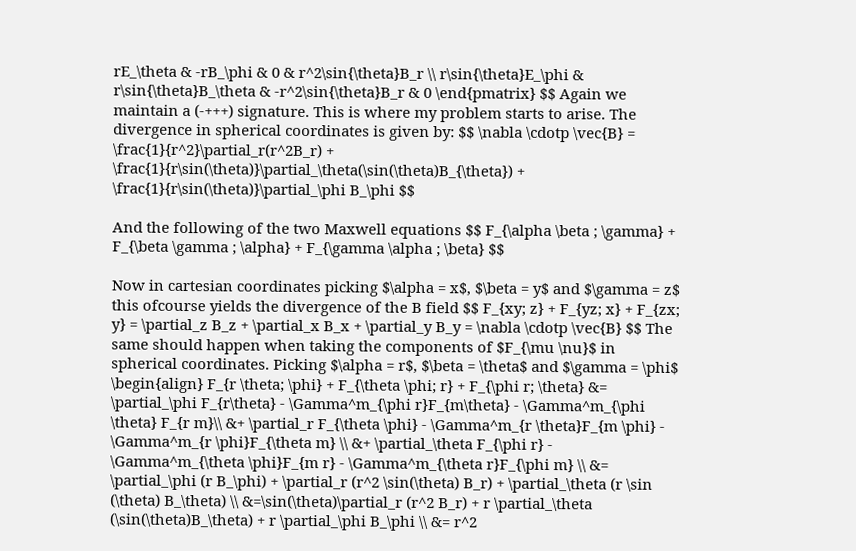rE_\theta & -rB_\phi & 0 & r^2\sin{\theta}B_r \\ r\sin{\theta}E_\phi & r\sin{\theta}B_\theta & -r^2\sin{\theta}B_r & 0 \end{pmatrix} $$ Again we maintain a (-+++) signature. This is where my problem starts to arise. The divergence in spherical coordinates is given by: $$ \nabla \cdotp \vec{B} = \frac{1}{r^2}\partial_r(r^2B_r) + \frac{1}{r\sin(\theta)}\partial_\theta(\sin(\theta)B_{\theta}) + \frac{1}{r\sin(\theta)}\partial_\phi B_\phi $$

And the following of the two Maxwell equations $$ F_{\alpha \beta ; \gamma} + F_{\beta \gamma ; \alpha} + F_{\gamma \alpha ; \beta} $$

Now in cartesian coordinates picking $\alpha = x$, $\beta = y$ and $\gamma = z$ this ofcourse yields the divergence of the B field $$ F_{xy; z} + F_{yz; x} + F_{zx; y} = \partial_z B_z + \partial_x B_x + \partial_y B_y = \nabla \cdotp \vec{B} $$ The same should happen when taking the components of $F_{\mu \nu}$ in spherical coordinates. Picking $\alpha = r$, $\beta = \theta$ and $\gamma = \phi$ \begin{align} F_{r \theta; \phi} + F_{\theta \phi; r} + F_{\phi r; \theta} &= \partial_\phi F_{r\theta} - \Gamma^m_{\phi r}F_{m\theta} - \Gamma^m_{\phi \theta} F_{r m}\\ &+ \partial_r F_{\theta \phi} - \Gamma^m_{r \theta}F_{m \phi} - \Gamma^m_{r \phi}F_{\theta m} \\ &+ \partial_\theta F_{\phi r} - \Gamma^m_{\theta \phi}F_{m r} - \Gamma^m_{\theta r}F_{\phi m} \\ &= \partial_\phi (r B_\phi) + \partial_r (r^2 \sin(\theta) B_r) + \partial_\theta (r \sin (\theta) B_\theta) \\ &=\sin(\theta)\partial_r (r^2 B_r) + r \partial_\theta (\sin(\theta)B_\theta) + r \partial_\phi B_\phi \\ &= r^2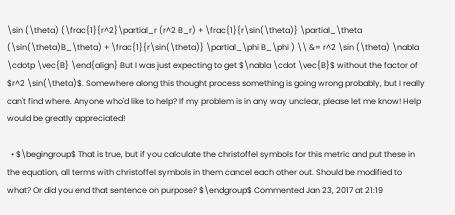\sin (\theta) (\frac{1}{r^2}\partial_r (r^2 B_r) + \frac{1}{r\sin(\theta)} \partial_\theta (\sin(\theta)B_\theta) + \frac{1}{r\sin(\theta)} \partial_\phi B_\phi ) \\ &= r^2 \sin (\theta) \nabla \cdotp \vec{B} \end{align} But I was just expecting to get $\nabla \cdot \vec{B}$ without the factor of $r^2 \sin(\theta)$. Somewhere along this thought process something is going wrong probably, but I really can't find where. Anyone who'd like to help? If my problem is in any way unclear, please let me know! Help would be greatly appreciated!

  • $\begingroup$ That is true, but if you calculate the christoffel symbols for this metric and put these in the equation, all terms with christoffel symbols in them cancel each other out. Should be modified to what? Or did you end that sentence on purpose? $\endgroup$ Commented Jan 23, 2017 at 21:19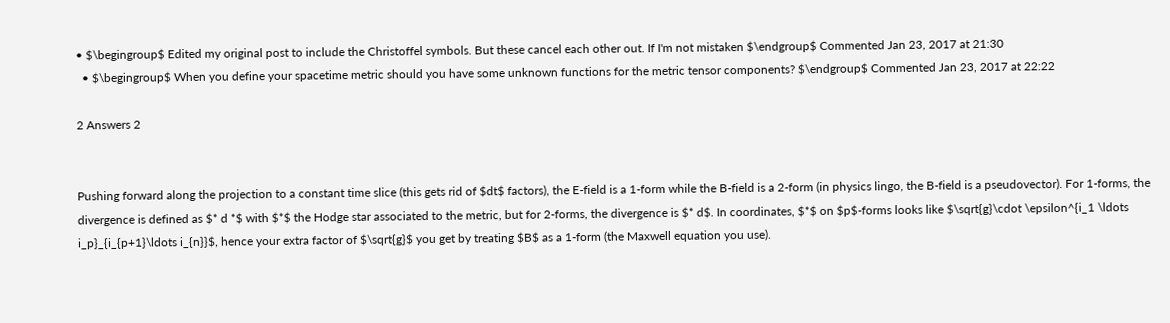• $\begingroup$ Edited my original post to include the Christoffel symbols. But these cancel each other out. If I'm not mistaken $\endgroup$ Commented Jan 23, 2017 at 21:30
  • $\begingroup$ When you define your spacetime metric should you have some unknown functions for the metric tensor components? $\endgroup$ Commented Jan 23, 2017 at 22:22

2 Answers 2


Pushing forward along the projection to a constant time slice (this gets rid of $dt$ factors), the E-field is a 1-form while the B-field is a 2-form (in physics lingo, the B-field is a pseudovector). For 1-forms, the divergence is defined as $* d *$ with $*$ the Hodge star associated to the metric, but for 2-forms, the divergence is $* d$. In coordinates, $*$ on $p$-forms looks like $\sqrt{g}\cdot \epsilon^{i_1 \ldots i_p}_{i_{p+1}\ldots i_{n}}$, hence your extra factor of $\sqrt{g}$ you get by treating $B$ as a 1-form (the Maxwell equation you use).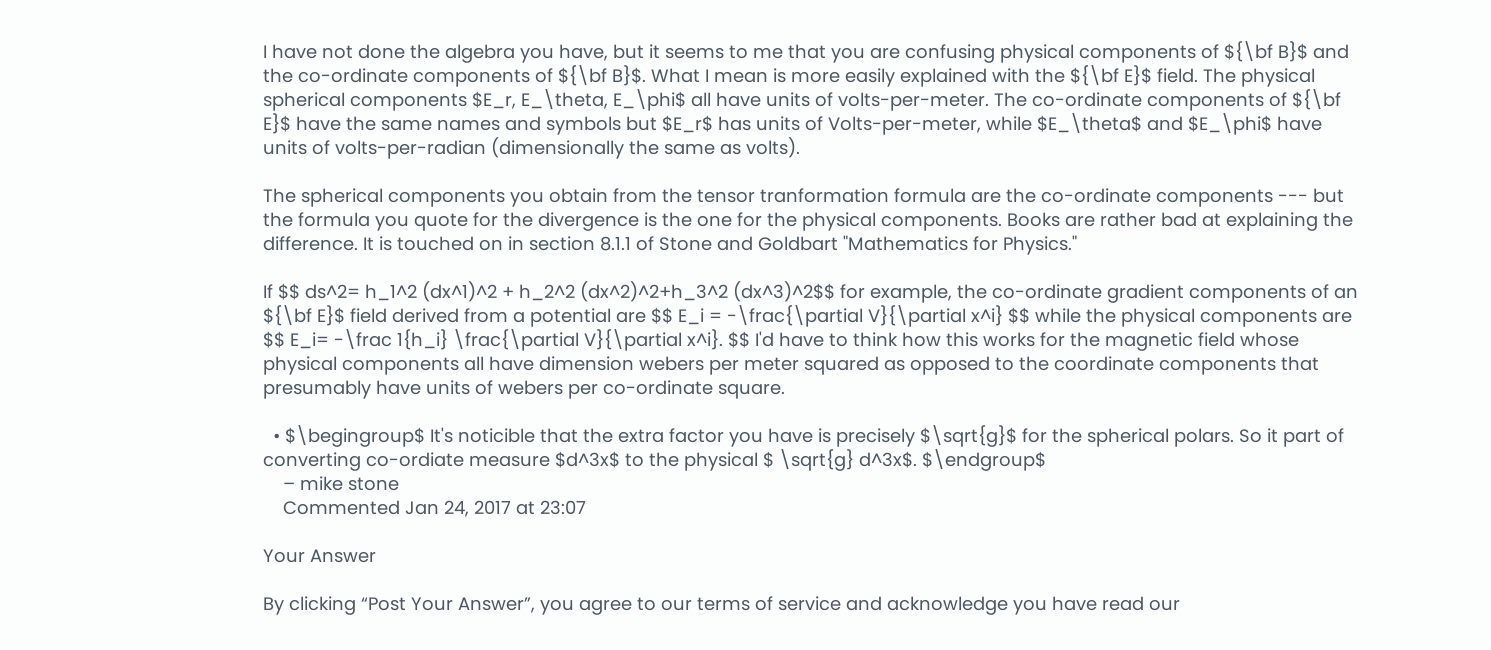I have not done the algebra you have, but it seems to me that you are confusing physical components of ${\bf B}$ and the co-ordinate components of ${\bf B}$. What I mean is more easily explained with the ${\bf E}$ field. The physical spherical components $E_r, E_\theta, E_\phi$ all have units of volts-per-meter. The co-ordinate components of ${\bf E}$ have the same names and symbols but $E_r$ has units of Volts-per-meter, while $E_\theta$ and $E_\phi$ have units of volts-per-radian (dimensionally the same as volts).

The spherical components you obtain from the tensor tranformation formula are the co-ordinate components --- but the formula you quote for the divergence is the one for the physical components. Books are rather bad at explaining the difference. It is touched on in section 8.1.1 of Stone and Goldbart "Mathematics for Physics."

If $$ ds^2= h_1^2 (dx^1)^2 + h_2^2 (dx^2)^2+h_3^2 (dx^3)^2$$ for example, the co-ordinate gradient components of an ${\bf E}$ field derived from a potential are $$ E_i = -\frac{\partial V}{\partial x^i} $$ while the physical components are $$ E_i= -\frac 1{h_i} \frac{\partial V}{\partial x^i}. $$ I'd have to think how this works for the magnetic field whose physical components all have dimension webers per meter squared as opposed to the coordinate components that presumably have units of webers per co-ordinate square.

  • $\begingroup$ It's noticible that the extra factor you have is precisely $\sqrt{g}$ for the spherical polars. So it part of converting co-ordiate measure $d^3x$ to the physical $ \sqrt{g} d^3x$. $\endgroup$
    – mike stone
    Commented Jan 24, 2017 at 23:07

Your Answer

By clicking “Post Your Answer”, you agree to our terms of service and acknowledge you have read our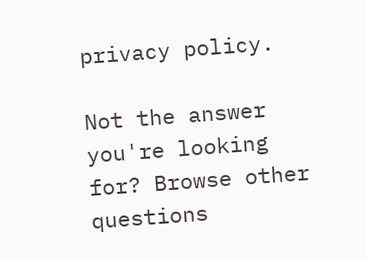privacy policy.

Not the answer you're looking for? Browse other questions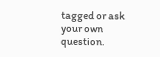tagged or ask your own question.